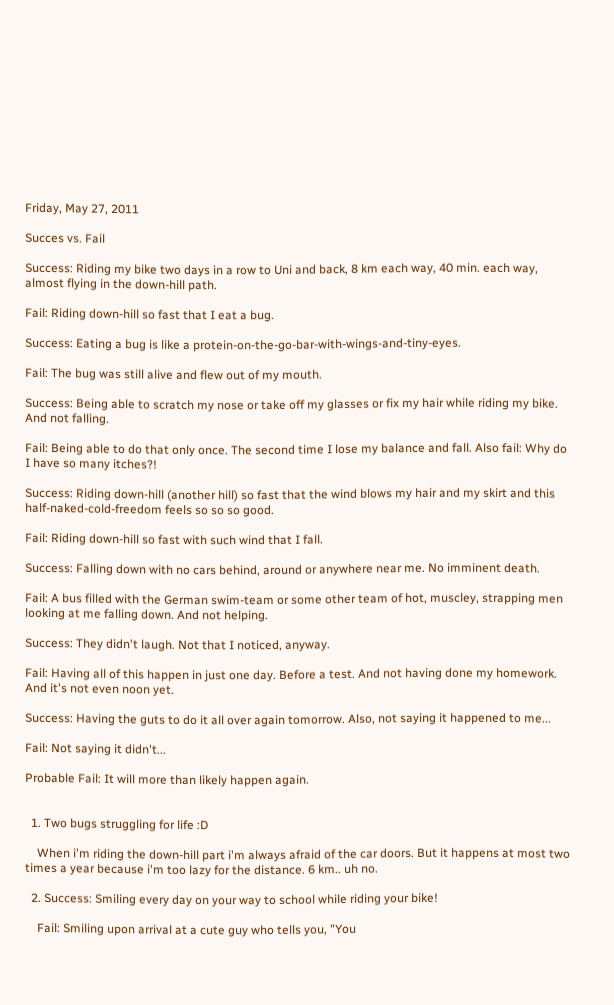Friday, May 27, 2011

Succes vs. Fail

Success: Riding my bike two days in a row to Uni and back, 8 km each way, 40 min. each way, almost flying in the down-hill path.

Fail: Riding down-hill so fast that I eat a bug.

Success: Eating a bug is like a protein-on-the-go-bar-with-wings-and-tiny-eyes.

Fail: The bug was still alive and flew out of my mouth.

Success: Being able to scratch my nose or take off my glasses or fix my hair while riding my bike. And not falling.

Fail: Being able to do that only once. The second time I lose my balance and fall. Also fail: Why do I have so many itches?!

Success: Riding down-hill (another hill) so fast that the wind blows my hair and my skirt and this half-naked-cold-freedom feels so so so good.

Fail: Riding down-hill so fast with such wind that I fall.

Success: Falling down with no cars behind, around or anywhere near me. No imminent death.

Fail: A bus filled with the German swim-team or some other team of hot, muscley, strapping men looking at me falling down. And not helping.

Success: They didn't laugh. Not that I noticed, anyway.

Fail: Having all of this happen in just one day. Before a test. And not having done my homework. And it's not even noon yet.

Success: Having the guts to do it all over again tomorrow. Also, not saying it happened to me...

Fail: Not saying it didn't...

Probable Fail: It will more than likely happen again.


  1. Two bugs struggling for life :D

    When i'm riding the down-hill part i'm always afraid of the car doors. But it happens at most two times a year because i'm too lazy for the distance. 6 km.. uh no.

  2. Success: Smiling every day on your way to school while riding your bike!

    Fail: Smiling upon arrival at a cute guy who tells you, "You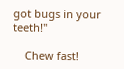got bugs in your teeth!"

    Chew fast!